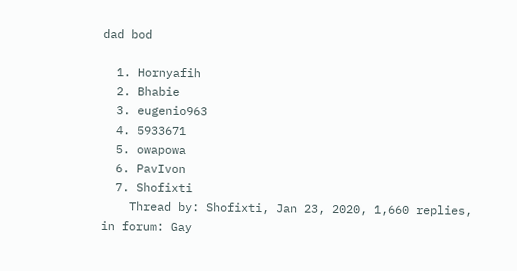dad bod

  1. Hornyafih
  2. Bhabie
  3. eugenio963
  4. 5933671
  5. owapowa
  6. PavIvon
  7. Shofixti
    Thread by: Shofixti, Jan 23, 2020, 1,660 replies, in forum: Gay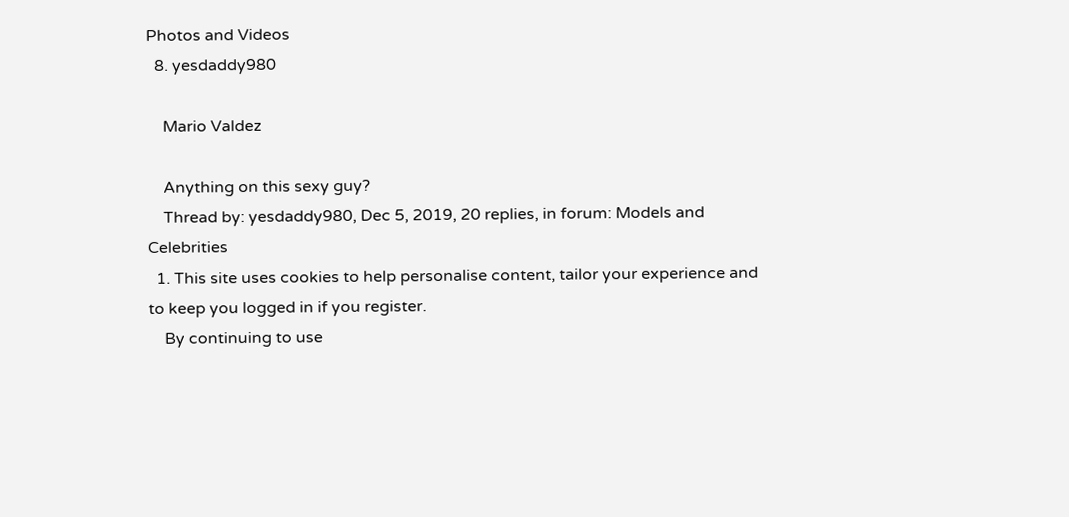Photos and Videos
  8. yesdaddy980

    Mario Valdez

    Anything on this sexy guy?
    Thread by: yesdaddy980, Dec 5, 2019, 20 replies, in forum: Models and Celebrities
  1. This site uses cookies to help personalise content, tailor your experience and to keep you logged in if you register.
    By continuing to use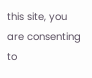this site, you are consenting to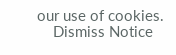our use of cookies.
    Dismiss Notice